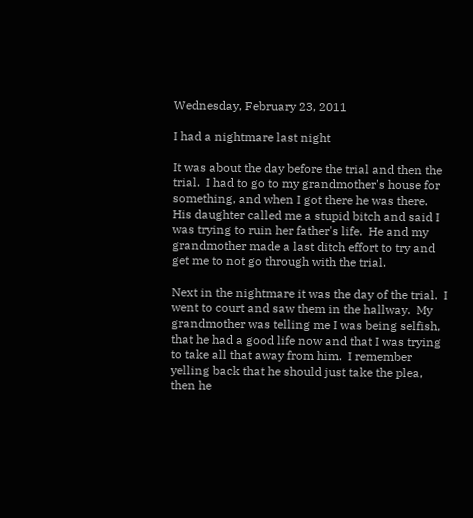Wednesday, February 23, 2011

I had a nightmare last night

It was about the day before the trial and then the trial.  I had to go to my grandmother's house for something, and when I got there he was there.  His daughter called me a stupid bitch and said I was trying to ruin her father's life.  He and my grandmother made a last ditch effort to try and get me to not go through with the trial.

Next in the nightmare it was the day of the trial.  I went to court and saw them in the hallway.  My grandmother was telling me I was being selfish, that he had a good life now and that I was trying to take all that away from him.  I remember yelling back that he should just take the plea, then he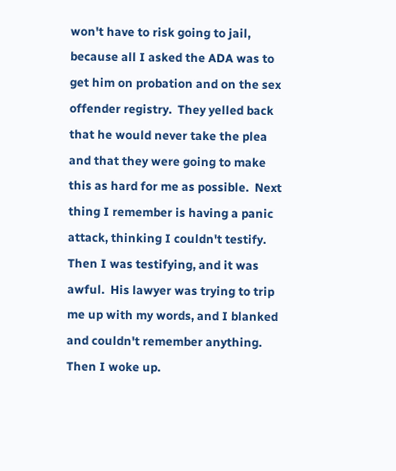won't have to risk going to jail, because all I asked the ADA was to get him on probation and on the sex offender registry.  They yelled back that he would never take the plea and that they were going to make this as hard for me as possible.  Next thing I remember is having a panic attack, thinking I couldn't testify.  Then I was testifying, and it was awful.  His lawyer was trying to trip me up with my words, and I blanked and couldn't remember anything.  Then I woke up.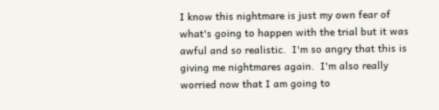I know this nightmare is just my own fear of what's going to happen with the trial but it was awful and so realistic.  I'm so angry that this is giving me nightmares again.  I'm also really worried now that I am going to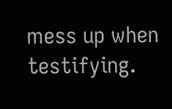mess up when testifying.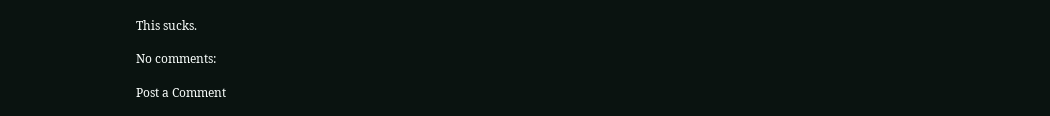This sucks.

No comments:

Post a Comment